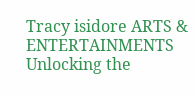Tracy isidore ARTS & ENTERTAINMENTS Unlocking the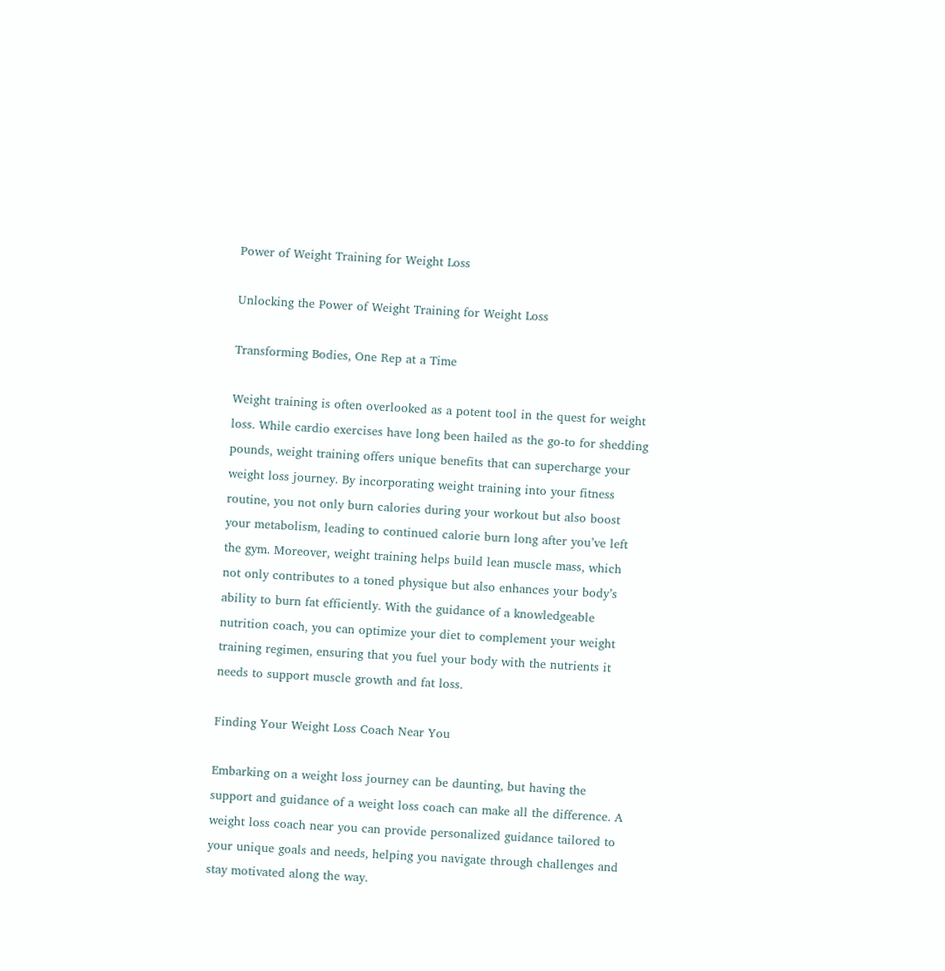Power of Weight Training for Weight Loss

Unlocking the Power of Weight Training for Weight Loss

Transforming Bodies, One Rep at a Time

Weight training is often overlooked as a potent tool in the quest for weight loss. While cardio exercises have long been hailed as the go-to for shedding pounds, weight training offers unique benefits that can supercharge your weight loss journey. By incorporating weight training into your fitness routine, you not only burn calories during your workout but also boost your metabolism, leading to continued calorie burn long after you’ve left the gym. Moreover, weight training helps build lean muscle mass, which not only contributes to a toned physique but also enhances your body’s ability to burn fat efficiently. With the guidance of a knowledgeable nutrition coach, you can optimize your diet to complement your weight training regimen, ensuring that you fuel your body with the nutrients it needs to support muscle growth and fat loss.

Finding Your Weight Loss Coach Near You

Embarking on a weight loss journey can be daunting, but having the support and guidance of a weight loss coach can make all the difference. A weight loss coach near you can provide personalized guidance tailored to your unique goals and needs, helping you navigate through challenges and stay motivated along the way.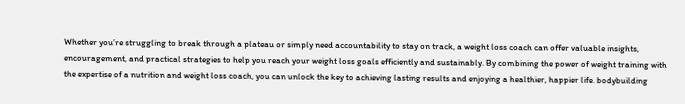Whether you’re struggling to break through a plateau or simply need accountability to stay on track, a weight loss coach can offer valuable insights, encouragement, and practical strategies to help you reach your weight loss goals efficiently and sustainably. By combining the power of weight training with the expertise of a nutrition and weight loss coach, you can unlock the key to achieving lasting results and enjoying a healthier, happier life. bodybuilding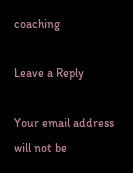coaching

Leave a Reply

Your email address will not be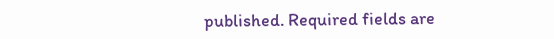published. Required fields are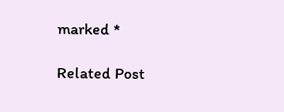marked *

Related Post